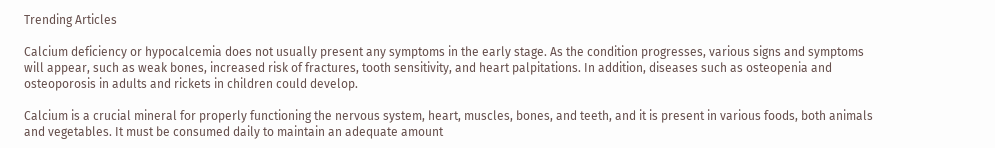Trending Articles

Calcium deficiency or hypocalcemia does not usually present any symptoms in the early stage. As the condition progresses, various signs and symptoms will appear, such as weak bones, increased risk of fractures, tooth sensitivity, and heart palpitations. In addition, diseases such as osteopenia and osteoporosis in adults and rickets in children could develop.

Calcium is a crucial mineral for properly functioning the nervous system, heart, muscles, bones, and teeth, and it is present in various foods, both animals and vegetables. It must be consumed daily to maintain an adequate amount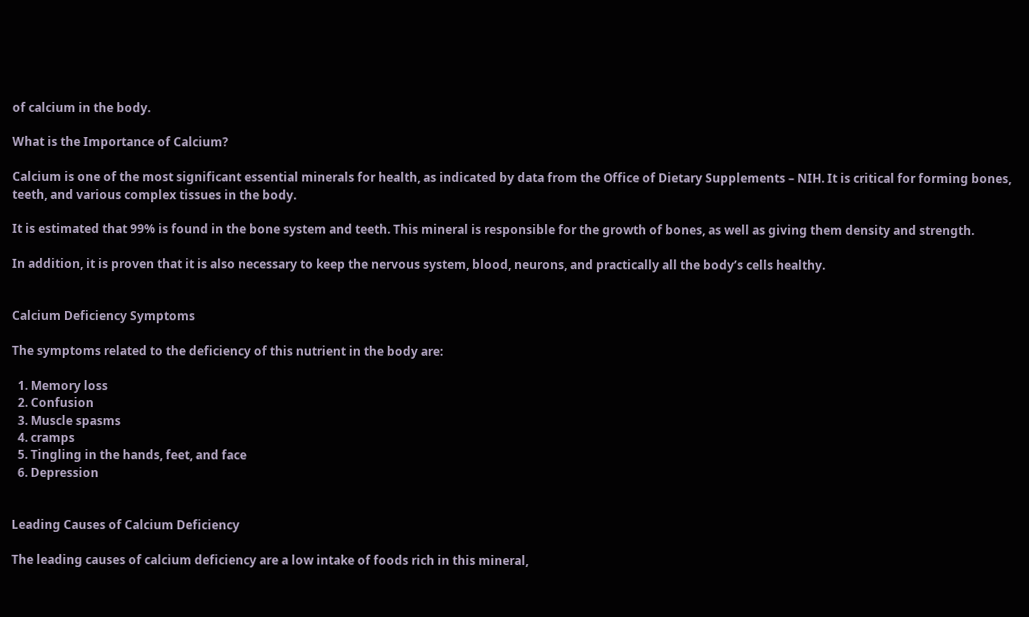of calcium in the body.

What is the Importance of Calcium?

Calcium is one of the most significant essential minerals for health, as indicated by data from the Office of Dietary Supplements – NIH. It is critical for forming bones, teeth, and various complex tissues in the body.

It is estimated that 99% is found in the bone system and teeth. This mineral is responsible for the growth of bones, as well as giving them density and strength.

In addition, it is proven that it is also necessary to keep the nervous system, blood, neurons, and practically all the body’s cells healthy.


Calcium Deficiency Symptoms

The symptoms related to the deficiency of this nutrient in the body are:

  1. Memory loss
  2. Confusion
  3. Muscle spasms
  4. cramps
  5. Tingling in the hands, feet, and face
  6. Depression


Leading Causes of Calcium Deficiency

The leading causes of calcium deficiency are a low intake of foods rich in this mineral,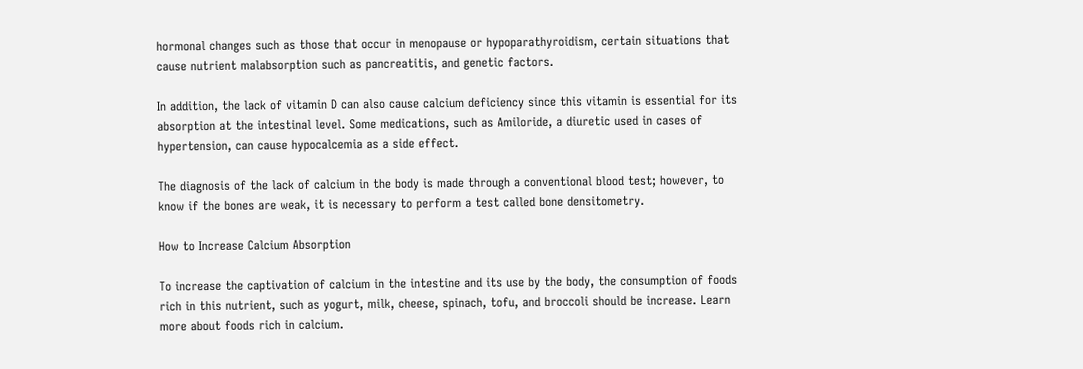hormonal changes such as those that occur in menopause or hypoparathyroidism, certain situations that cause nutrient malabsorption such as pancreatitis, and genetic factors.

In addition, the lack of vitamin D can also cause calcium deficiency since this vitamin is essential for its absorption at the intestinal level. Some medications, such as Amiloride, a diuretic used in cases of hypertension, can cause hypocalcemia as a side effect.

The diagnosis of the lack of calcium in the body is made through a conventional blood test; however, to know if the bones are weak, it is necessary to perform a test called bone densitometry.

How to Increase Calcium Absorption

To increase the captivation of calcium in the intestine and its use by the body, the consumption of foods rich in this nutrient, such as yogurt, milk, cheese, spinach, tofu, and broccoli should be increase. Learn more about foods rich in calcium.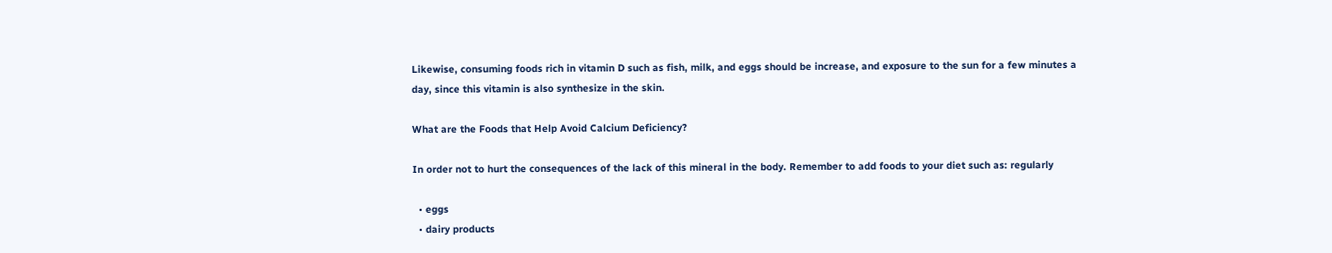Likewise, consuming foods rich in vitamin D such as fish, milk, and eggs should be increase, and exposure to the sun for a few minutes a day, since this vitamin is also synthesize in the skin.

What are the Foods that Help Avoid Calcium Deficiency?

In order not to hurt the consequences of the lack of this mineral in the body. Remember to add foods to your diet such as: regularly

  • eggs
  • dairy products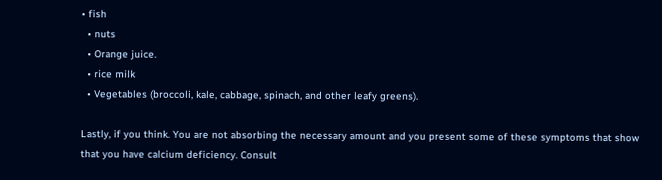• fish
  • nuts
  • Orange juice.
  • rice milk
  • Vegetables (broccoli, kale, cabbage, spinach, and other leafy greens).

Lastly, if you think. You are not absorbing the necessary amount and you present some of these symptoms that show that you have calcium deficiency. Consult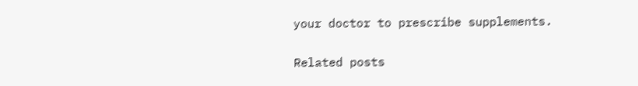your doctor to prescribe supplements.


Related posts